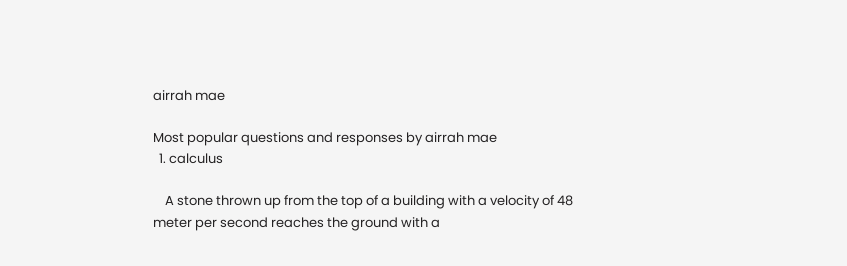airrah mae

Most popular questions and responses by airrah mae
  1. calculus

    A stone thrown up from the top of a building with a velocity of 48 meter per second reaches the ground with a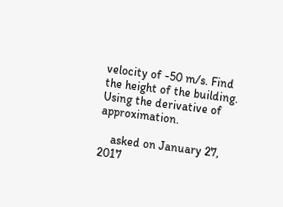velocity of -50 m/s. Find the height of the building. Using the derivative of approximation.

    asked on January 27, 2017